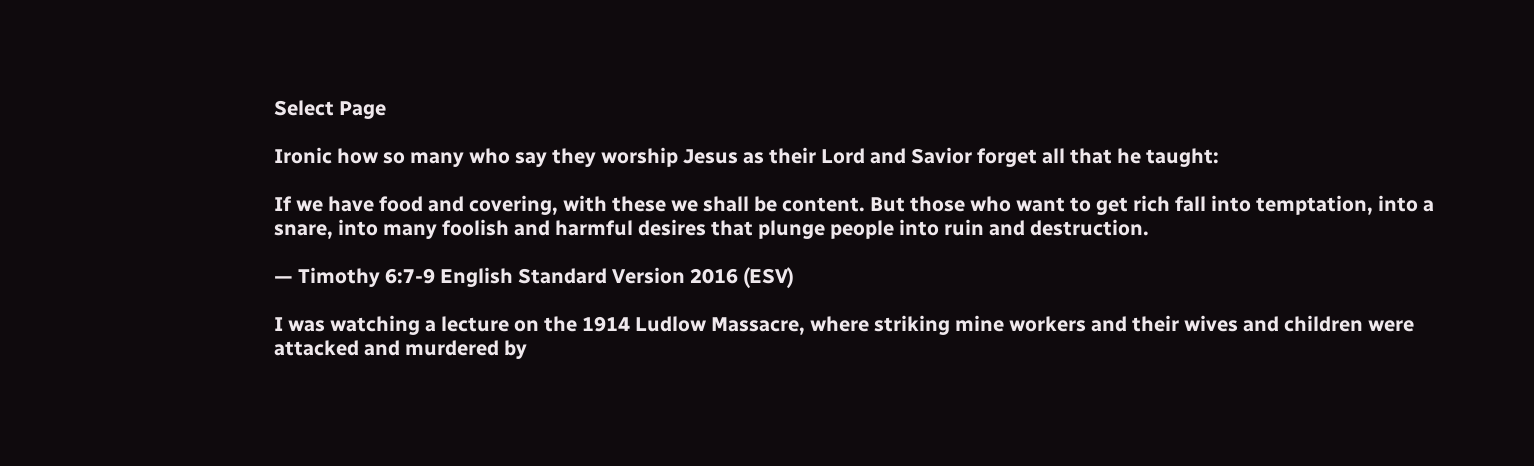Select Page

Ironic how so many who say they worship Jesus as their Lord and Savior forget all that he taught:

If we have food and covering, with these we shall be content. But those who want to get rich fall into temptation, into a snare, into many foolish and harmful desires that plunge people into ruin and destruction.

— Timothy 6:7-9 English Standard Version 2016 (ESV)

I was watching a lecture on the 1914 Ludlow Massacre, where striking mine workers and their wives and children were attacked and murdered by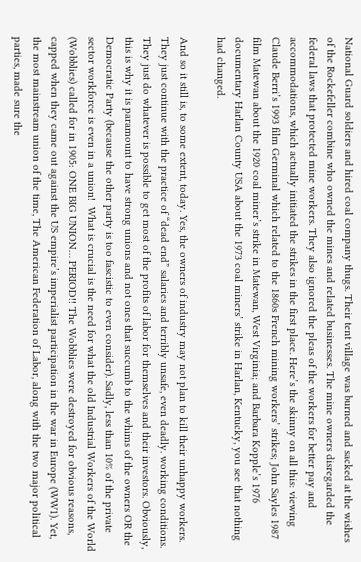National Guard soldiers and hired coal company thugs. Their tent village was burned and sacked at the wishes of the Rockefeller combine who owned the mines and related businesses. The mine owners disregarded the federal laws that protected mine workers. They also ignored the pleas of the workers for better pay and accommodations, which actually initiated the strikes in the first place. Here’s the skinny on all this: viewing Claude Berri’s 1993 film Germinal which related to the 1860s French mining workers’ strikes; John Sayles 1987 film Matewan about the 1920 coal miner’s strike in Matewan, West Virginia; and Barbara Kopple’s 1976 documentary Harlan County USA about the 1973 coal miners’ strike in Harlan, Kentucky, you see that nothing had changed.

And so it still is, to some extent, today. Yes, the owners of industry may not plan to kill their unhappy workers. They just continue with the practice of “dead end” salaries and terribly unsafe, even deadly. working conditions. They just do whatever is possible to get most of the profits of labor for themselves and their investors. Obviously, this is why it is paramount to have strong unions and not ones that succumb to the whims of the owners OR the Democratic Party (because the other party is too fascistic to even consider). Sadly, less than 10% of the private sector workforce is even in a union!  What is crucial is the need for what the old Industrial Workers of the World (Wobblies) called for in 1905: ONE BIG UNION… PERIOD!! The Wobblies were destroyed for obvious reasons, capped when they came out against the US empire’s imperialist participation in the war in Europe (WW1). Yet, the most mainstream union of the time, The American Federation of Labor, along with the two major political parties, made sure the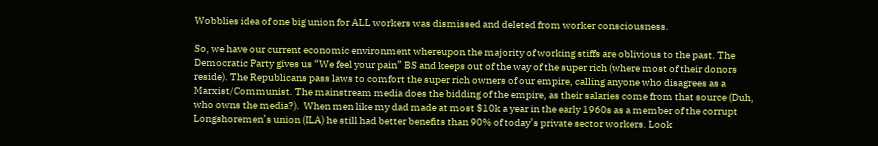Wobblies idea of one big union for ALL workers was dismissed and deleted from worker consciousness.

So, we have our current economic environment whereupon the majority of working stiffs are oblivious to the past. The Democratic Party gives us “We feel your pain” BS and keeps out of the way of the super rich (where most of their donors reside). The Republicans pass laws to comfort the super rich owners of our empire, calling anyone who disagrees as a Marxist/Communist. The mainstream media does the bidding of the empire, as their salaries come from that source (Duh, who owns the media?).  When men like my dad made at most $10k a year in the early 1960s as a member of the corrupt Longshoremen’s union (ILA) he still had better benefits than 90% of today’s private sector workers. Look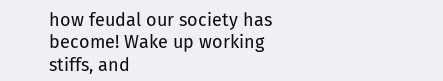how feudal our society has become! Wake up working stiffs, and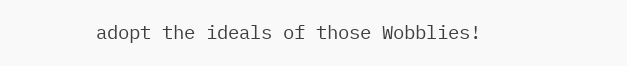adopt the ideals of those Wobblies!